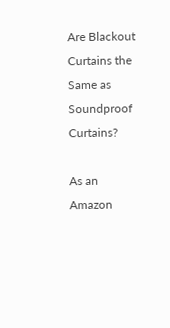Are Blackout Curtains the Same as Soundproof Curtains?

As an Amazon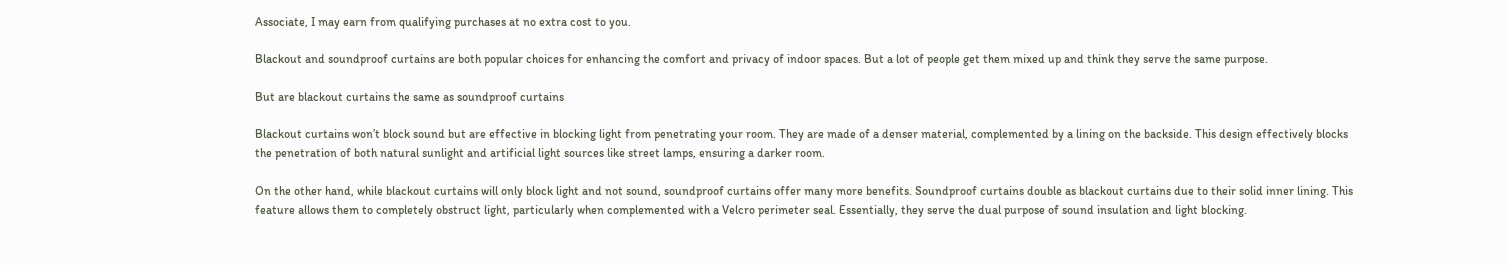Associate, I may earn from qualifying purchases at no extra cost to you.

Blackout and soundproof curtains are both popular choices for enhancing the comfort and privacy of indoor spaces. But a lot of people get them mixed up and think they serve the same purpose.

But are blackout curtains the same as soundproof curtains

Blackout curtains won’t block sound but are effective in blocking light from penetrating your room. They are made of a denser material, complemented by a lining on the backside. This design effectively blocks the penetration of both natural sunlight and artificial light sources like street lamps, ensuring a darker room.

On the other hand, while blackout curtains will only block light and not sound, soundproof curtains offer many more benefits. Soundproof curtains double as blackout curtains due to their solid inner lining. This feature allows them to completely obstruct light, particularly when complemented with a Velcro perimeter seal. Essentially, they serve the dual purpose of sound insulation and light blocking.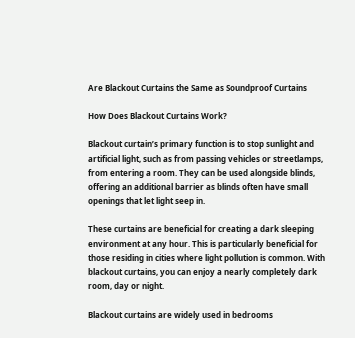Are Blackout Curtains the Same as Soundproof Curtains

How Does Blackout Curtains Work?

Blackout curtain’s primary function is to stop sunlight and artificial light, such as from passing vehicles or streetlamps, from entering a room. They can be used alongside blinds, offering an additional barrier as blinds often have small openings that let light seep in.

These curtains are beneficial for creating a dark sleeping environment at any hour. This is particularly beneficial for those residing in cities where light pollution is common. With blackout curtains, you can enjoy a nearly completely dark room, day or night.

Blackout curtains are widely used in bedrooms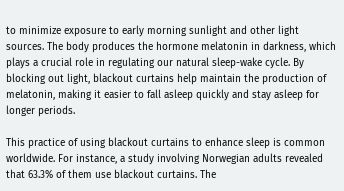to minimize exposure to early morning sunlight and other light sources. The body produces the hormone melatonin in darkness, which plays a crucial role in regulating our natural sleep-wake cycle. By blocking out light, blackout curtains help maintain the production of melatonin, making it easier to fall asleep quickly and stay asleep for longer periods.

This practice of using blackout curtains to enhance sleep is common worldwide. For instance, a study involving Norwegian adults revealed that 63.3% of them use blackout curtains. The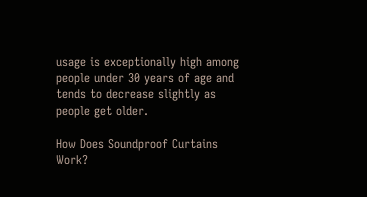usage is exceptionally high among people under 30 years of age and tends to decrease slightly as people get older.

How Does Soundproof Curtains Work?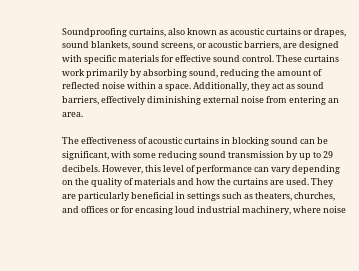Soundproofing curtains, also known as acoustic curtains or drapes, sound blankets, sound screens, or acoustic barriers, are designed with specific materials for effective sound control. These curtains work primarily by absorbing sound, reducing the amount of reflected noise within a space. Additionally, they act as sound barriers, effectively diminishing external noise from entering an area.

The effectiveness of acoustic curtains in blocking sound can be significant, with some reducing sound transmission by up to 29 decibels. However, this level of performance can vary depending on the quality of materials and how the curtains are used. They are particularly beneficial in settings such as theaters, churches, and offices or for encasing loud industrial machinery, where noise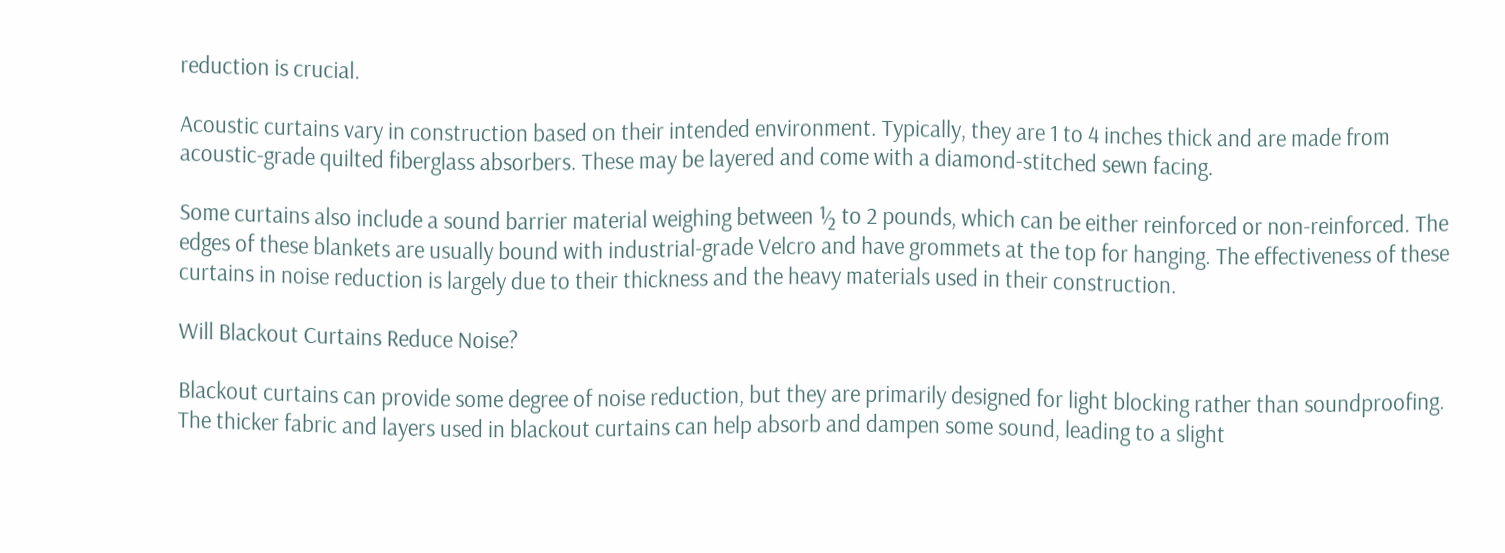reduction is crucial.

Acoustic curtains vary in construction based on their intended environment. Typically, they are 1 to 4 inches thick and are made from acoustic-grade quilted fiberglass absorbers. These may be layered and come with a diamond-stitched sewn facing.

Some curtains also include a sound barrier material weighing between ½ to 2 pounds, which can be either reinforced or non-reinforced. The edges of these blankets are usually bound with industrial-grade Velcro and have grommets at the top for hanging. The effectiveness of these curtains in noise reduction is largely due to their thickness and the heavy materials used in their construction.

Will Blackout Curtains Reduce Noise?

Blackout curtains can provide some degree of noise reduction, but they are primarily designed for light blocking rather than soundproofing. The thicker fabric and layers used in blackout curtains can help absorb and dampen some sound, leading to a slight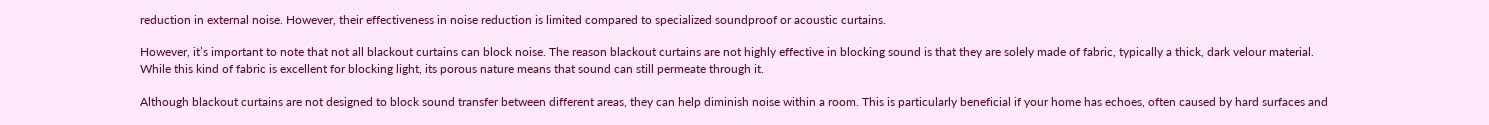reduction in external noise. However, their effectiveness in noise reduction is limited compared to specialized soundproof or acoustic curtains.

However, it’s important to note that not all blackout curtains can block noise. The reason blackout curtains are not highly effective in blocking sound is that they are solely made of fabric, typically a thick, dark velour material. While this kind of fabric is excellent for blocking light, its porous nature means that sound can still permeate through it.

Although blackout curtains are not designed to block sound transfer between different areas, they can help diminish noise within a room. This is particularly beneficial if your home has echoes, often caused by hard surfaces and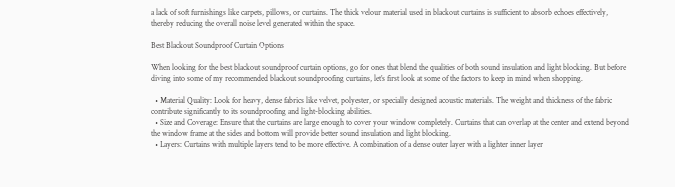a lack of soft furnishings like carpets, pillows, or curtains. The thick velour material used in blackout curtains is sufficient to absorb echoes effectively, thereby reducing the overall noise level generated within the space.

Best Blackout Soundproof Curtain Options

When looking for the best blackout soundproof curtain options, go for ones that blend the qualities of both sound insulation and light blocking. But before diving into some of my recommended blackout soundproofing curtains, let’s first look at some of the factors to keep in mind when shopping.

  • Material Quality: Look for heavy, dense fabrics like velvet, polyester, or specially designed acoustic materials. The weight and thickness of the fabric contribute significantly to its soundproofing and light-blocking abilities.
  • Size and Coverage: Ensure that the curtains are large enough to cover your window completely. Curtains that can overlap at the center and extend beyond the window frame at the sides and bottom will provide better sound insulation and light blocking.
  • Layers: Curtains with multiple layers tend to be more effective. A combination of a dense outer layer with a lighter inner layer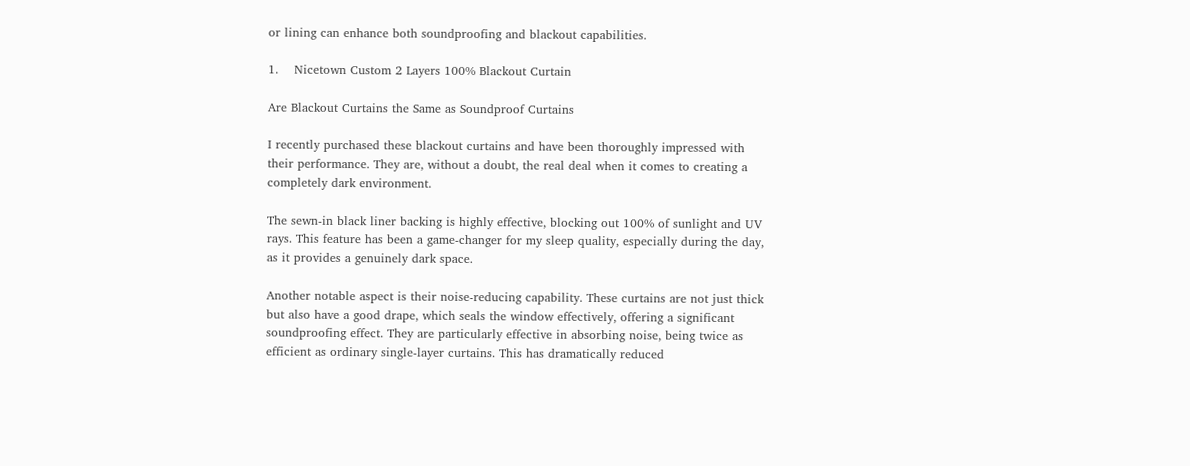or lining can enhance both soundproofing and blackout capabilities.

1.    Nicetown Custom 2 Layers 100% Blackout Curtain

Are Blackout Curtains the Same as Soundproof Curtains

I recently purchased these blackout curtains and have been thoroughly impressed with their performance. They are, without a doubt, the real deal when it comes to creating a completely dark environment.

The sewn-in black liner backing is highly effective, blocking out 100% of sunlight and UV rays. This feature has been a game-changer for my sleep quality, especially during the day, as it provides a genuinely dark space.

Another notable aspect is their noise-reducing capability. These curtains are not just thick but also have a good drape, which seals the window effectively, offering a significant soundproofing effect. They are particularly effective in absorbing noise, being twice as efficient as ordinary single-layer curtains. This has dramatically reduced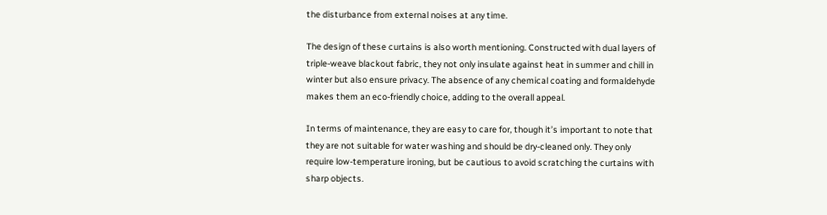the disturbance from external noises at any time.

The design of these curtains is also worth mentioning. Constructed with dual layers of triple-weave blackout fabric, they not only insulate against heat in summer and chill in winter but also ensure privacy. The absence of any chemical coating and formaldehyde makes them an eco-friendly choice, adding to the overall appeal.

In terms of maintenance, they are easy to care for, though it’s important to note that they are not suitable for water washing and should be dry-cleaned only. They only require low-temperature ironing, but be cautious to avoid scratching the curtains with sharp objects.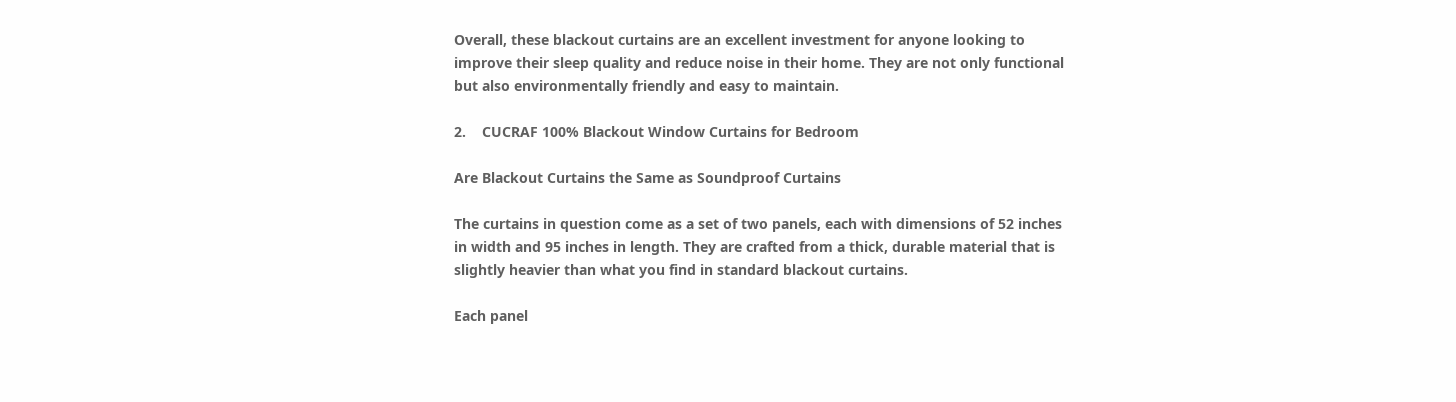Overall, these blackout curtains are an excellent investment for anyone looking to improve their sleep quality and reduce noise in their home. They are not only functional but also environmentally friendly and easy to maintain.

2.    CUCRAF 100% Blackout Window Curtains for Bedroom

Are Blackout Curtains the Same as Soundproof Curtains

The curtains in question come as a set of two panels, each with dimensions of 52 inches in width and 95 inches in length. They are crafted from a thick, durable material that is slightly heavier than what you find in standard blackout curtains.

Each panel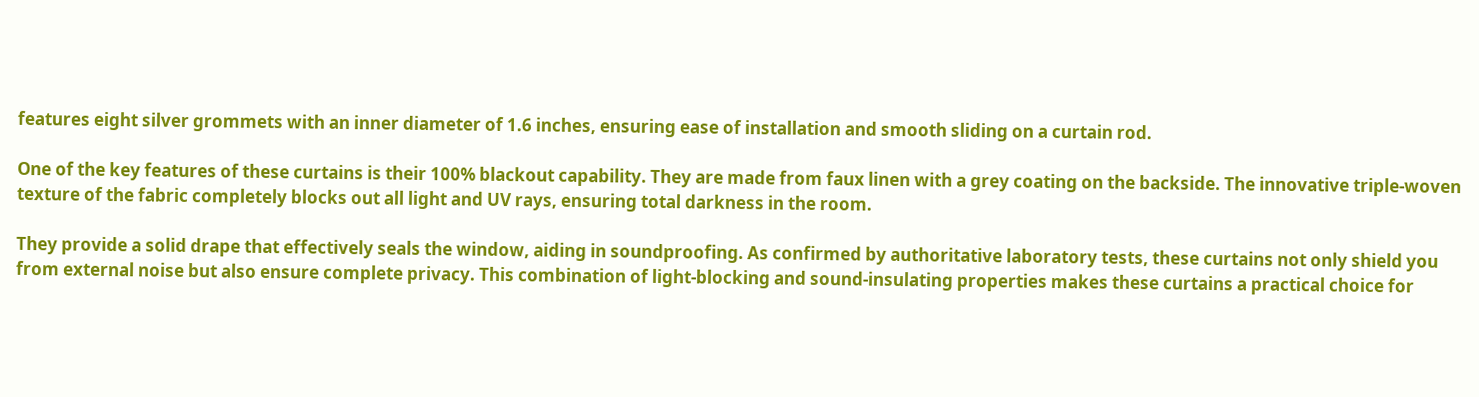features eight silver grommets with an inner diameter of 1.6 inches, ensuring ease of installation and smooth sliding on a curtain rod.

One of the key features of these curtains is their 100% blackout capability. They are made from faux linen with a grey coating on the backside. The innovative triple-woven texture of the fabric completely blocks out all light and UV rays, ensuring total darkness in the room.

They provide a solid drape that effectively seals the window, aiding in soundproofing. As confirmed by authoritative laboratory tests, these curtains not only shield you from external noise but also ensure complete privacy. This combination of light-blocking and sound-insulating properties makes these curtains a practical choice for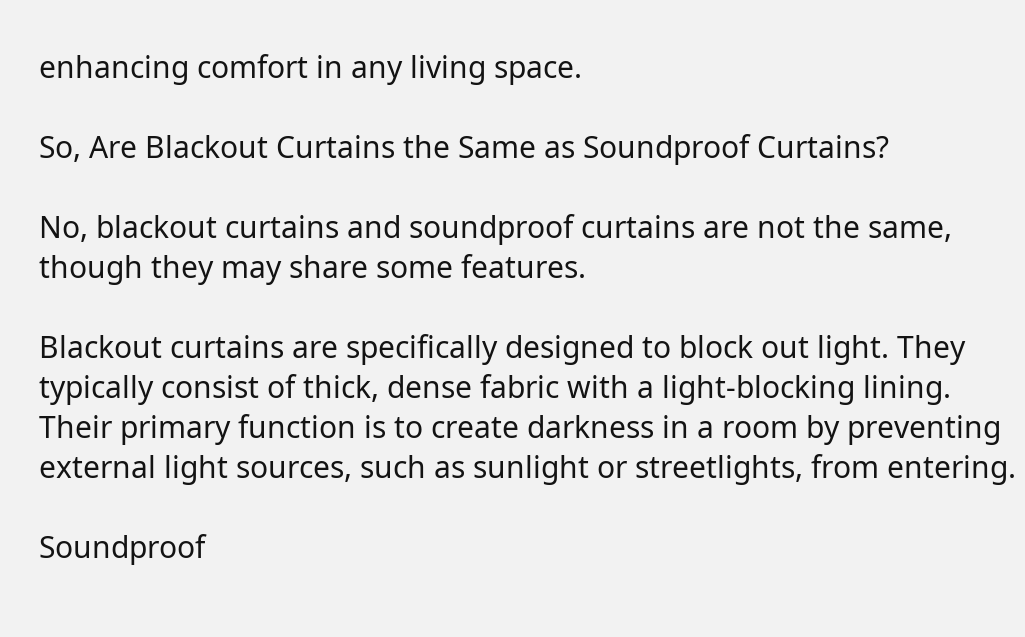enhancing comfort in any living space.

So, Are Blackout Curtains the Same as Soundproof Curtains?

No, blackout curtains and soundproof curtains are not the same, though they may share some features.

Blackout curtains are specifically designed to block out light. They typically consist of thick, dense fabric with a light-blocking lining. Their primary function is to create darkness in a room by preventing external light sources, such as sunlight or streetlights, from entering.

Soundproof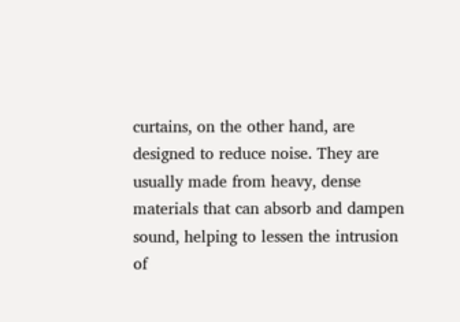curtains, on the other hand, are designed to reduce noise. They are usually made from heavy, dense materials that can absorb and dampen sound, helping to lessen the intrusion of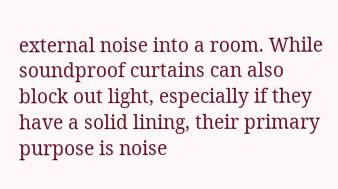external noise into a room. While soundproof curtains can also block out light, especially if they have a solid lining, their primary purpose is noise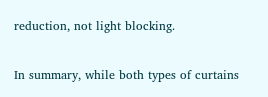reduction, not light blocking.

In summary, while both types of curtains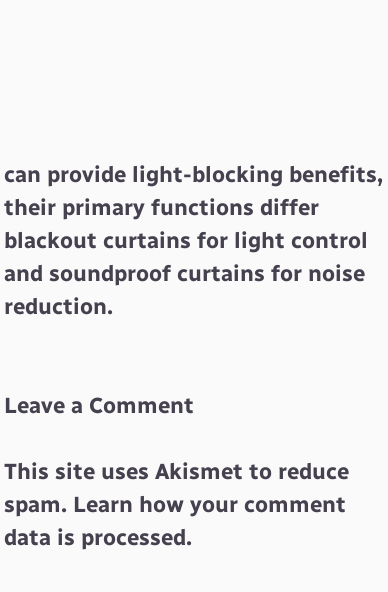can provide light-blocking benefits, their primary functions differ blackout curtains for light control and soundproof curtains for noise reduction.


Leave a Comment

This site uses Akismet to reduce spam. Learn how your comment data is processed.